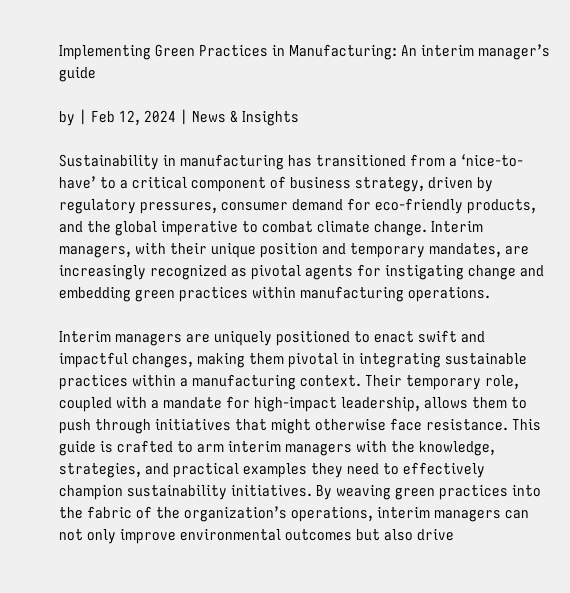Implementing Green Practices in Manufacturing: An interim manager’s guide

by | Feb 12, 2024 | News & Insights

Sustainability in manufacturing has transitioned from a ‘nice-to-have’ to a critical component of business strategy, driven by regulatory pressures, consumer demand for eco-friendly products, and the global imperative to combat climate change. Interim managers, with their unique position and temporary mandates, are increasingly recognized as pivotal agents for instigating change and embedding green practices within manufacturing operations.

Interim managers are uniquely positioned to enact swift and impactful changes, making them pivotal in integrating sustainable practices within a manufacturing context. Their temporary role, coupled with a mandate for high-impact leadership, allows them to push through initiatives that might otherwise face resistance. This guide is crafted to arm interim managers with the knowledge, strategies, and practical examples they need to effectively champion sustainability initiatives. By weaving green practices into the fabric of the organization’s operations, interim managers can not only improve environmental outcomes but also drive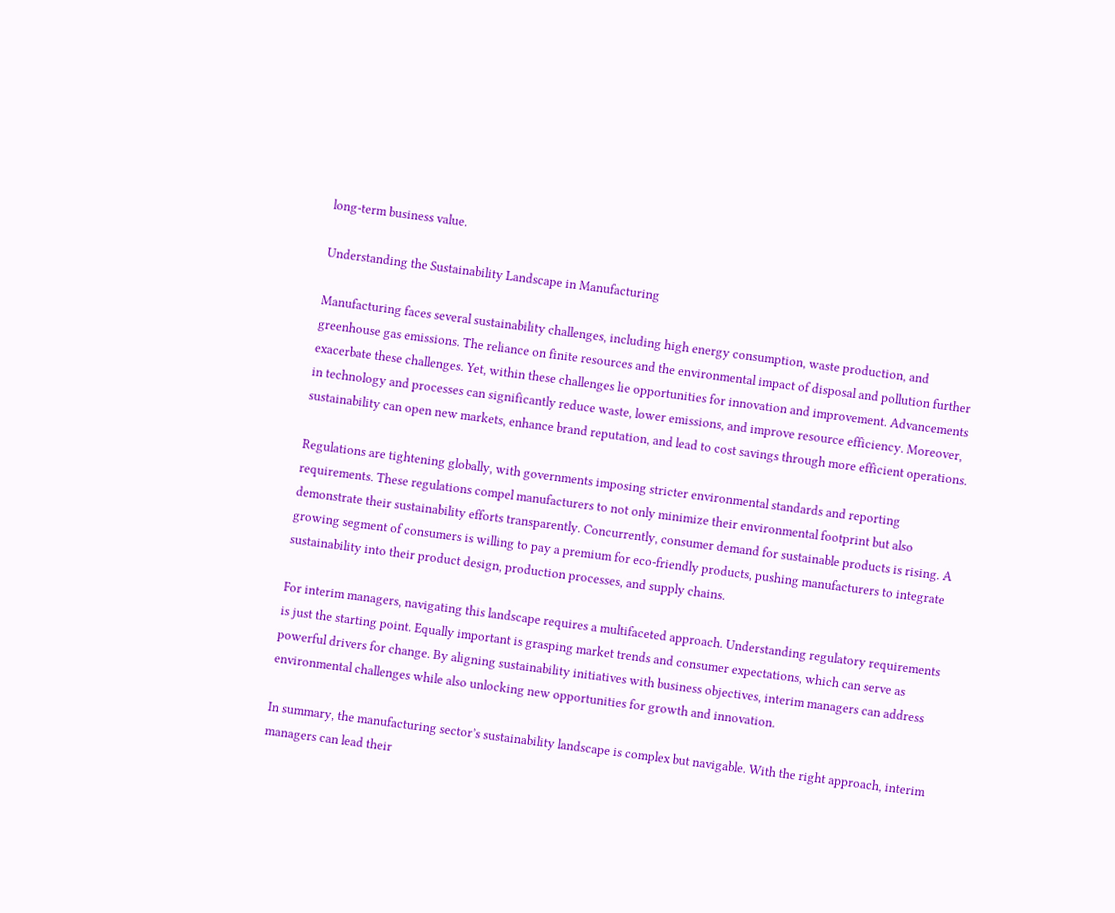long-term business value.

Understanding the Sustainability Landscape in Manufacturing

Manufacturing faces several sustainability challenges, including high energy consumption, waste production, and greenhouse gas emissions. The reliance on finite resources and the environmental impact of disposal and pollution further exacerbate these challenges. Yet, within these challenges lie opportunities for innovation and improvement. Advancements in technology and processes can significantly reduce waste, lower emissions, and improve resource efficiency. Moreover, sustainability can open new markets, enhance brand reputation, and lead to cost savings through more efficient operations.

Regulations are tightening globally, with governments imposing stricter environmental standards and reporting requirements. These regulations compel manufacturers to not only minimize their environmental footprint but also demonstrate their sustainability efforts transparently. Concurrently, consumer demand for sustainable products is rising. A growing segment of consumers is willing to pay a premium for eco-friendly products, pushing manufacturers to integrate sustainability into their product design, production processes, and supply chains.

For interim managers, navigating this landscape requires a multifaceted approach. Understanding regulatory requirements is just the starting point. Equally important is grasping market trends and consumer expectations, which can serve as powerful drivers for change. By aligning sustainability initiatives with business objectives, interim managers can address environmental challenges while also unlocking new opportunities for growth and innovation.

In summary, the manufacturing sector’s sustainability landscape is complex but navigable. With the right approach, interim managers can lead their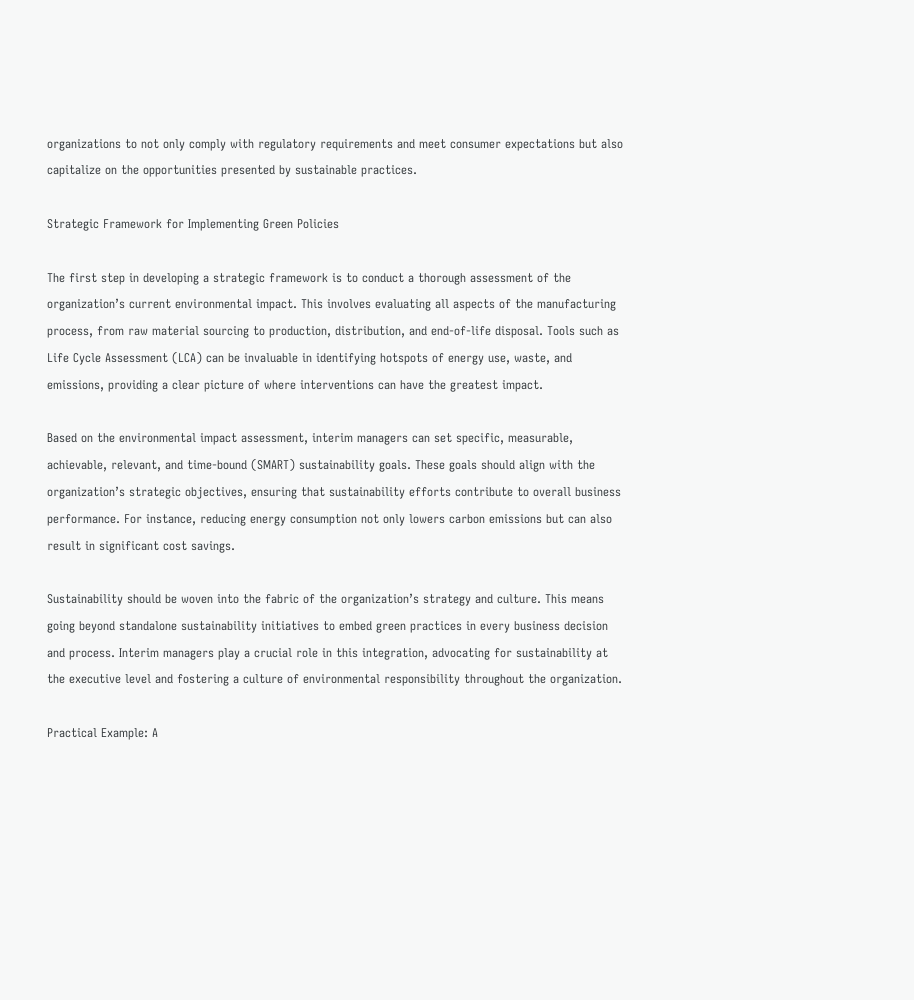organizations to not only comply with regulatory requirements and meet consumer expectations but also capitalize on the opportunities presented by sustainable practices.

Strategic Framework for Implementing Green Policies

The first step in developing a strategic framework is to conduct a thorough assessment of the organization’s current environmental impact. This involves evaluating all aspects of the manufacturing process, from raw material sourcing to production, distribution, and end-of-life disposal. Tools such as Life Cycle Assessment (LCA) can be invaluable in identifying hotspots of energy use, waste, and emissions, providing a clear picture of where interventions can have the greatest impact.

Based on the environmental impact assessment, interim managers can set specific, measurable, achievable, relevant, and time-bound (SMART) sustainability goals. These goals should align with the organization’s strategic objectives, ensuring that sustainability efforts contribute to overall business performance. For instance, reducing energy consumption not only lowers carbon emissions but can also result in significant cost savings.

Sustainability should be woven into the fabric of the organization’s strategy and culture. This means going beyond standalone sustainability initiatives to embed green practices in every business decision and process. Interim managers play a crucial role in this integration, advocating for sustainability at the executive level and fostering a culture of environmental responsibility throughout the organization.

Practical Example: A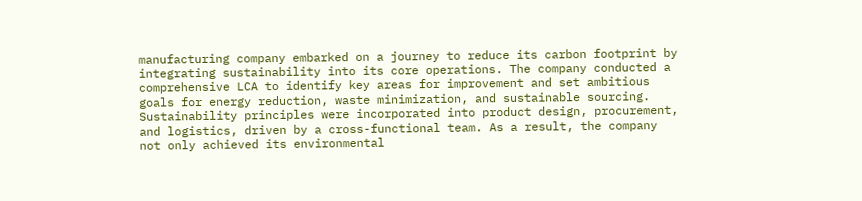manufacturing company embarked on a journey to reduce its carbon footprint by integrating sustainability into its core operations. The company conducted a comprehensive LCA to identify key areas for improvement and set ambitious goals for energy reduction, waste minimization, and sustainable sourcing. Sustainability principles were incorporated into product design, procurement, and logistics, driven by a cross-functional team. As a result, the company not only achieved its environmental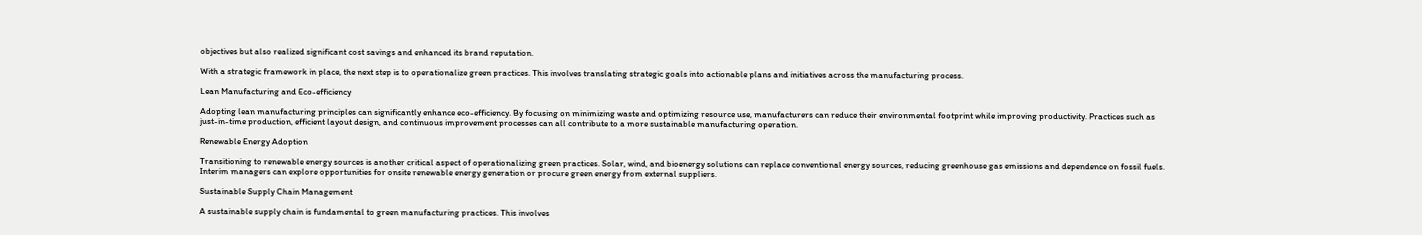objectives but also realized significant cost savings and enhanced its brand reputation.

With a strategic framework in place, the next step is to operationalize green practices. This involves translating strategic goals into actionable plans and initiatives across the manufacturing process.

Lean Manufacturing and Eco-efficiency

Adopting lean manufacturing principles can significantly enhance eco-efficiency. By focusing on minimizing waste and optimizing resource use, manufacturers can reduce their environmental footprint while improving productivity. Practices such as just-in-time production, efficient layout design, and continuous improvement processes can all contribute to a more sustainable manufacturing operation.

Renewable Energy Adoption

Transitioning to renewable energy sources is another critical aspect of operationalizing green practices. Solar, wind, and bioenergy solutions can replace conventional energy sources, reducing greenhouse gas emissions and dependence on fossil fuels. Interim managers can explore opportunities for onsite renewable energy generation or procure green energy from external suppliers.

Sustainable Supply Chain Management

A sustainable supply chain is fundamental to green manufacturing practices. This involves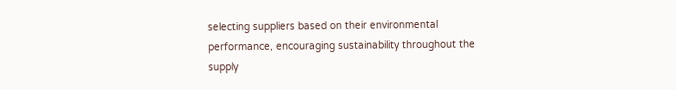selecting suppliers based on their environmental performance, encouraging sustainability throughout the supply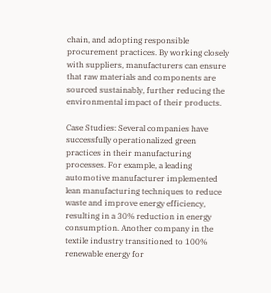chain, and adopting responsible procurement practices. By working closely with suppliers, manufacturers can ensure that raw materials and components are sourced sustainably, further reducing the environmental impact of their products.

Case Studies: Several companies have successfully operationalized green practices in their manufacturing processes. For example, a leading automotive manufacturer implemented lean manufacturing techniques to reduce waste and improve energy efficiency, resulting in a 30% reduction in energy consumption. Another company in the textile industry transitioned to 100% renewable energy for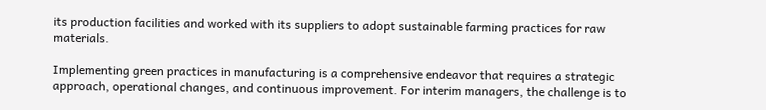its production facilities and worked with its suppliers to adopt sustainable farming practices for raw materials.

Implementing green practices in manufacturing is a comprehensive endeavor that requires a strategic approach, operational changes, and continuous improvement. For interim managers, the challenge is to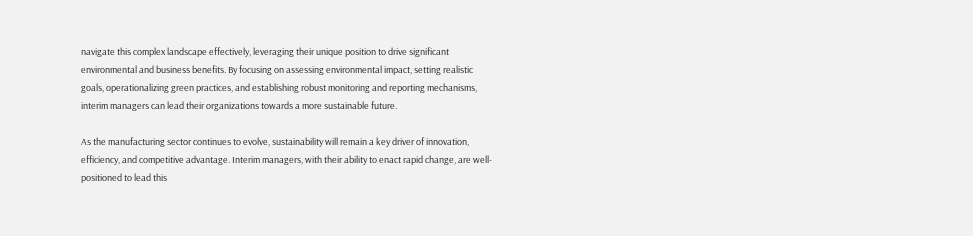navigate this complex landscape effectively, leveraging their unique position to drive significant environmental and business benefits. By focusing on assessing environmental impact, setting realistic goals, operationalizing green practices, and establishing robust monitoring and reporting mechanisms, interim managers can lead their organizations towards a more sustainable future.

As the manufacturing sector continues to evolve, sustainability will remain a key driver of innovation, efficiency, and competitive advantage. Interim managers, with their ability to enact rapid change, are well-positioned to lead this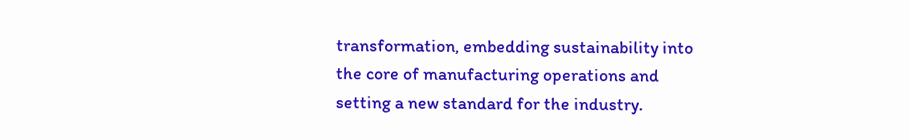transformation, embedding sustainability into the core of manufacturing operations and setting a new standard for the industry.